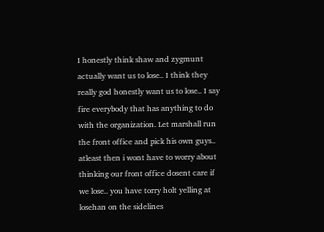I honestly think shaw and zygmunt actually want us to lose.. I think they really god honestly want us to lose.. I say fire everybody that has anything to do with the organization. Let marshall run the front office and pick his own guys.. atleast then i wont have to worry about thinking our front office dosent care if we lose.. you have torry holt yelling at losehan on the sidelines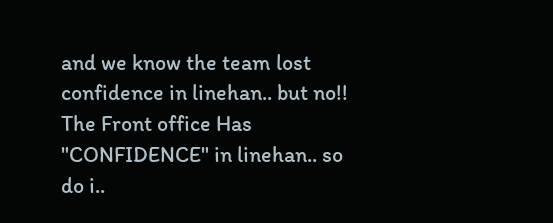and we know the team lost confidence in linehan.. but no!! The Front office Has "CONFIDENCE" in linehan.. so do i..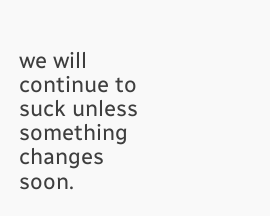we will continue to suck unless something changes soon.